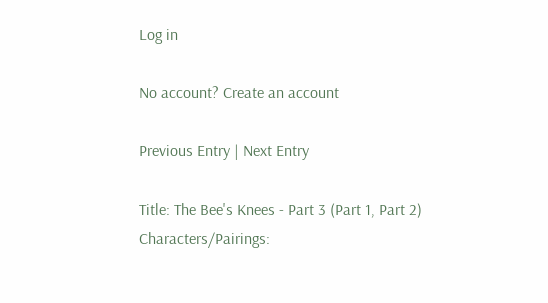Log in

No account? Create an account

Previous Entry | Next Entry

Title: The Bee's Knees - Part 3 (Part 1, Part 2)
Characters/Pairings: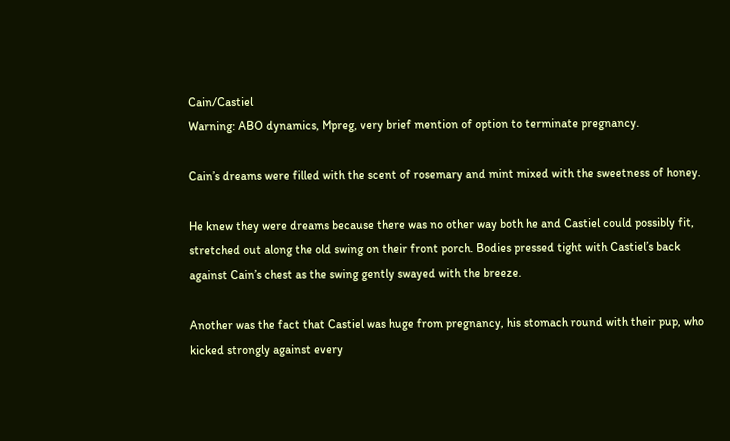Cain/Castiel
Warning: ABO dynamics, Mpreg, very brief mention of option to terminate pregnancy.

Cain’s dreams were filled with the scent of rosemary and mint mixed with the sweetness of honey.

He knew they were dreams because there was no other way both he and Castiel could possibly fit, stretched out along the old swing on their front porch. Bodies pressed tight with Castiel’s back against Cain’s chest as the swing gently swayed with the breeze.

Another was the fact that Castiel was huge from pregnancy, his stomach round with their pup, who kicked strongly against every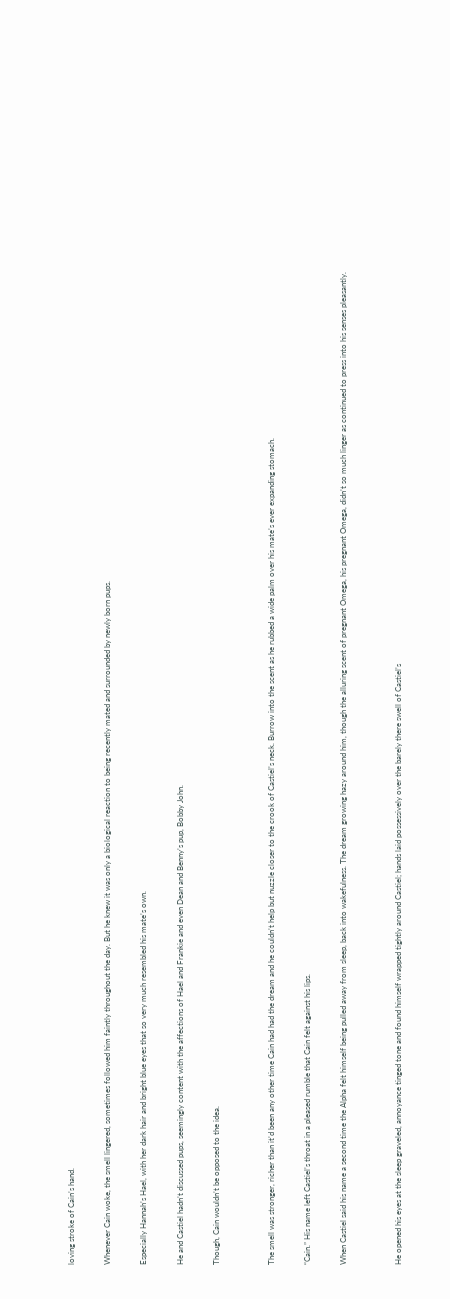loving stroke of Cain’s hand.

Whenever Cain woke, the smell lingered, sometimes followed him faintly throughout the day. But he knew it was only a biological reaction to being recently mated and surrounded by newly born pups.

Especially Hannah’s Hael, with her dark hair and bright blue eyes that so very much resembled his mate’s own.

He and Castiel hadn’t discussed pups, seemingly content with the affections of Hael and Frankie and even Dean and Benny’s pup, Bobby John.

Though, Cain wouldn’t be opposed to the idea.


The smell was stronger, richer than it’d been any other time Cain had had the dream and he couldn’t help but nuzzle closer to the crook of Castiel’s neck. Burrow into the scent as he rubbed a wide palm over his mate’s ever expanding stomach.

“Cain.” His name left Castiel’s throat in a pleased rumble that Cain felt against his lips.

When Castiel said his name a second time the Alpha felt himself being pulled away from sleep, back into wakefulness. The dream growing hazy around him, though the alluring scent of pregnant Omega, his pregnant Omega, didn’t so much linger as continued to press into his senses pleasantly.


He opened his eyes at the sleep graveled, annoyance tinged tone and found himself wrapped tightly around Castiel; hands laid possessively over the barely there swell of Castiel’s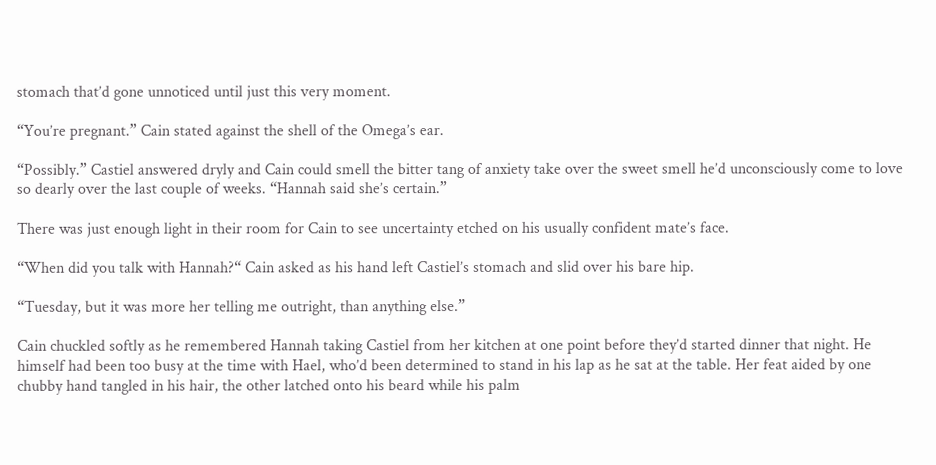stomach that’d gone unnoticed until just this very moment.

“You’re pregnant.” Cain stated against the shell of the Omega’s ear.

“Possibly.” Castiel answered dryly and Cain could smell the bitter tang of anxiety take over the sweet smell he’d unconsciously come to love so dearly over the last couple of weeks. “Hannah said she’s certain.”

There was just enough light in their room for Cain to see uncertainty etched on his usually confident mate’s face.

“When did you talk with Hannah?“ Cain asked as his hand left Castiel’s stomach and slid over his bare hip.

“Tuesday, but it was more her telling me outright, than anything else.”

Cain chuckled softly as he remembered Hannah taking Castiel from her kitchen at one point before they’d started dinner that night. He himself had been too busy at the time with Hael, who’d been determined to stand in his lap as he sat at the table. Her feat aided by one chubby hand tangled in his hair, the other latched onto his beard while his palm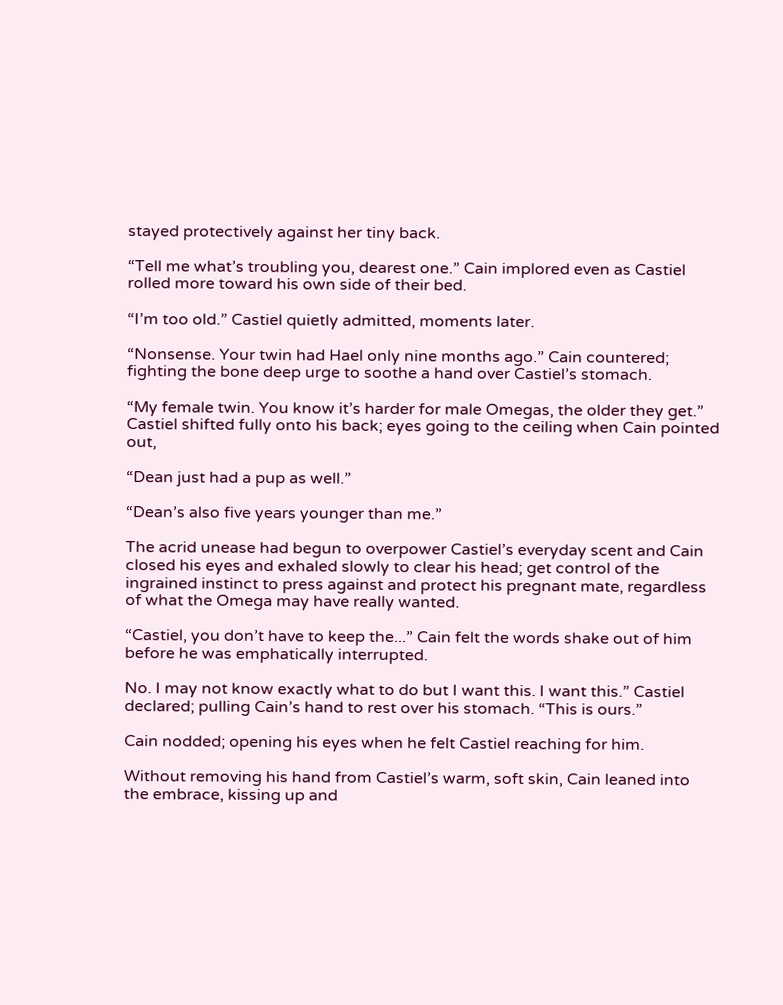stayed protectively against her tiny back.

“Tell me what’s troubling you, dearest one.” Cain implored even as Castiel rolled more toward his own side of their bed.

“I’m too old.” Castiel quietly admitted, moments later.

“Nonsense. Your twin had Hael only nine months ago.” Cain countered; fighting the bone deep urge to soothe a hand over Castiel’s stomach.

“My female twin. You know it’s harder for male Omegas, the older they get.” Castiel shifted fully onto his back; eyes going to the ceiling when Cain pointed out,

“Dean just had a pup as well.”

“Dean’s also five years younger than me.”

The acrid unease had begun to overpower Castiel’s everyday scent and Cain closed his eyes and exhaled slowly to clear his head; get control of the ingrained instinct to press against and protect his pregnant mate, regardless of what the Omega may have really wanted.

“Castiel, you don’t have to keep the...” Cain felt the words shake out of him before he was emphatically interrupted.

No. I may not know exactly what to do but I want this. I want this.” Castiel declared; pulling Cain’s hand to rest over his stomach. “This is ours.”

Cain nodded; opening his eyes when he felt Castiel reaching for him.

Without removing his hand from Castiel’s warm, soft skin, Cain leaned into the embrace, kissing up and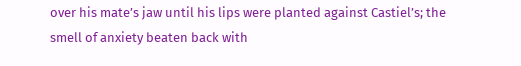over his mate’s jaw until his lips were planted against Castiel’s; the smell of anxiety beaten back with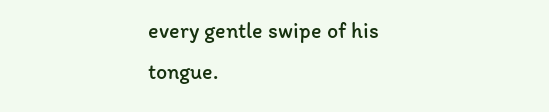every gentle swipe of his tongue.